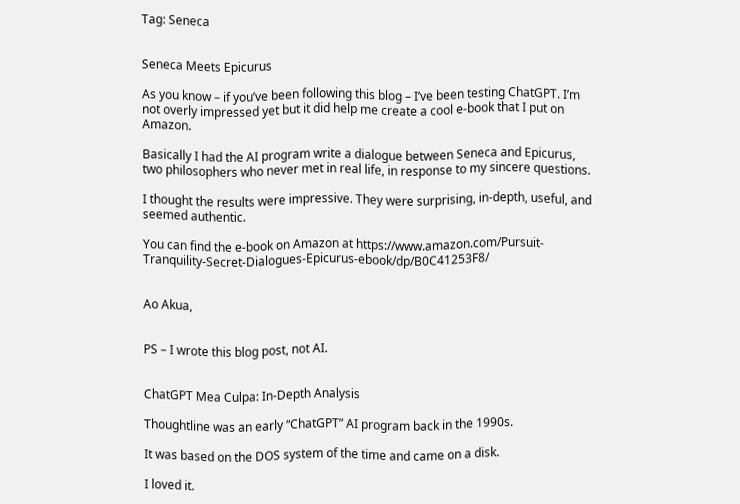Tag: Seneca


Seneca Meets Epicurus

As you know – if you’ve been following this blog – I’ve been testing ChatGPT. I’m not overly impressed yet but it did help me create a cool e-book that I put on Amazon.

Basically I had the AI program write a dialogue between Seneca and Epicurus, two philosophers who never met in real life, in response to my sincere questions.

I thought the results were impressive. They were surprising, in-depth, useful, and seemed authentic.

You can find the e-book on Amazon at https://www.amazon.com/Pursuit-Tranquility-Secret-Dialogues-Epicurus-ebook/dp/B0C41253F8/


Ao Akua,


PS – I wrote this blog post, not AI.


ChatGPT Mea Culpa: In-Depth Analysis

Thoughtline was an early “ChatGPT” AI program back in the 1990s.

It was based on the DOS system of the time and came on a disk.

I loved it.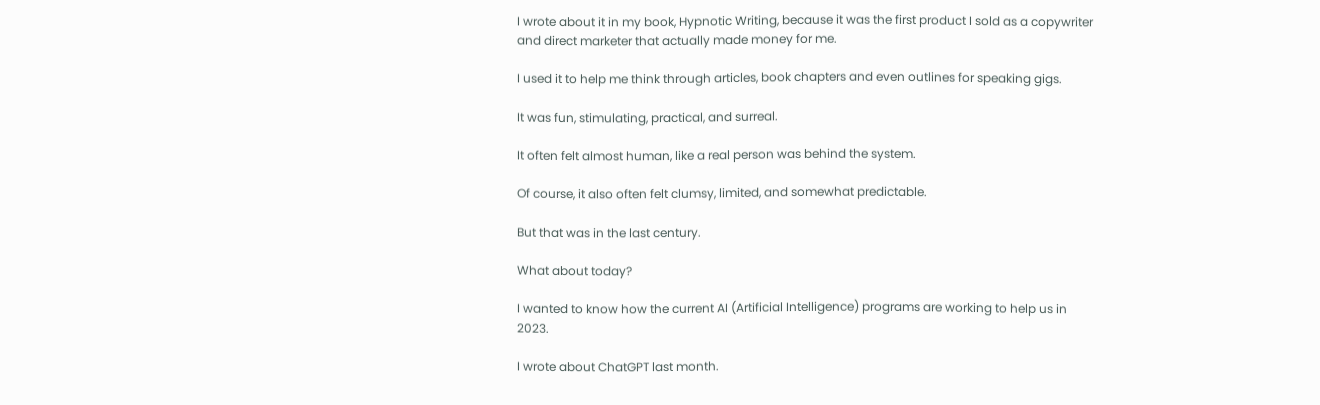I wrote about it in my book, Hypnotic Writing, because it was the first product I sold as a copywriter and direct marketer that actually made money for me.

I used it to help me think through articles, book chapters and even outlines for speaking gigs.

It was fun, stimulating, practical, and surreal.

It often felt almost human, like a real person was behind the system.

Of course, it also often felt clumsy, limited, and somewhat predictable.

But that was in the last century.

What about today?

I wanted to know how the current AI (Artificial Intelligence) programs are working to help us in 2023.

I wrote about ChatGPT last month.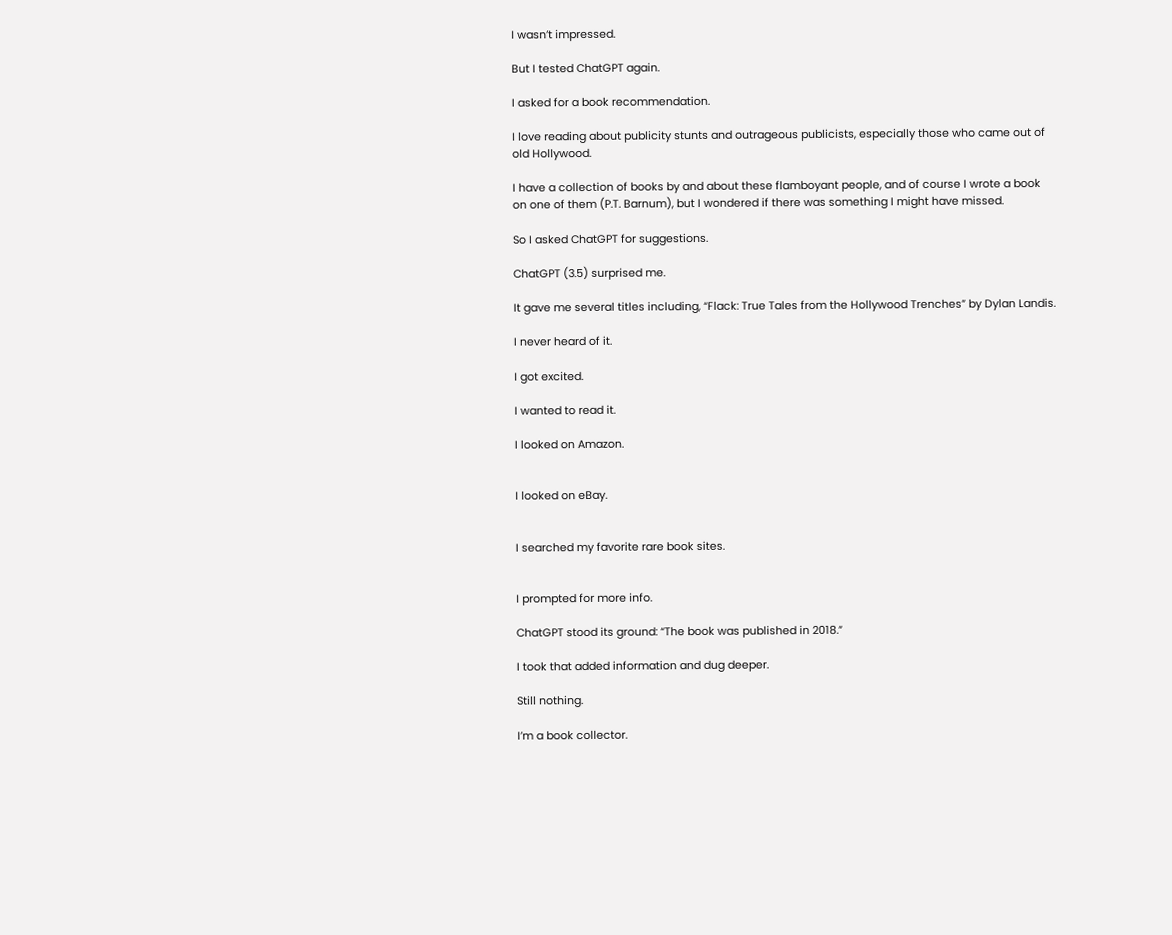I wasn’t impressed.

But I tested ChatGPT again.

I asked for a book recommendation.

I love reading about publicity stunts and outrageous publicists, especially those who came out of old Hollywood.

I have a collection of books by and about these flamboyant people, and of course I wrote a book on one of them (P.T. Barnum), but I wondered if there was something I might have missed.

So I asked ChatGPT for suggestions.

ChatGPT (3.5) surprised me.

It gave me several titles including, “Flack: True Tales from the Hollywood Trenches” by Dylan Landis.

I never heard of it.

I got excited.

I wanted to read it.

I looked on Amazon.


I looked on eBay.


I searched my favorite rare book sites.


I prompted for more info.

ChatGPT stood its ground: “The book was published in 2018.”

I took that added information and dug deeper.

Still nothing.

I’m a book collector.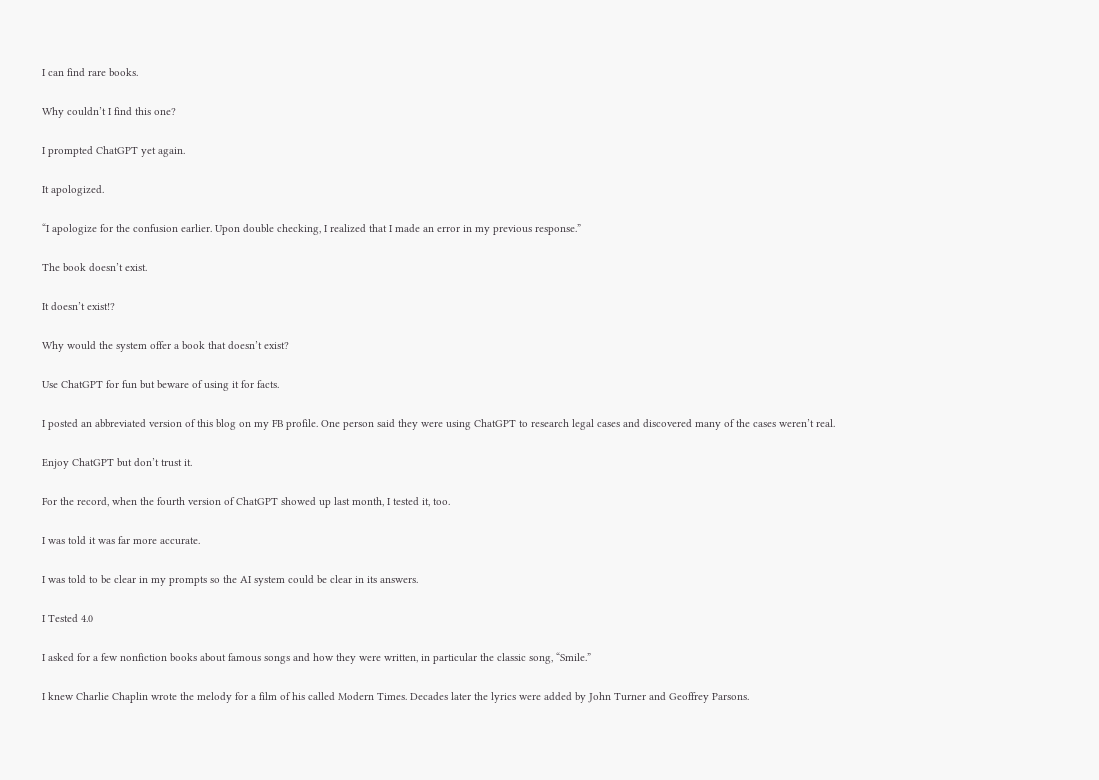I can find rare books.

Why couldn’t I find this one?

I prompted ChatGPT yet again.

It apologized.

“I apologize for the confusion earlier. Upon double checking, I realized that I made an error in my previous response.”

The book doesn’t exist.

It doesn’t exist!?

Why would the system offer a book that doesn’t exist?

Use ChatGPT for fun but beware of using it for facts.

I posted an abbreviated version of this blog on my FB profile. One person said they were using ChatGPT to research legal cases and discovered many of the cases weren’t real.

Enjoy ChatGPT but don’t trust it.

For the record, when the fourth version of ChatGPT showed up last month, I tested it, too.

I was told it was far more accurate.

I was told to be clear in my prompts so the AI system could be clear in its answers.

I Tested 4.0

I asked for a few nonfiction books about famous songs and how they were written, in particular the classic song, “Smile.”

I knew Charlie Chaplin wrote the melody for a film of his called Modern Times. Decades later the lyrics were added by John Turner and Geoffrey Parsons.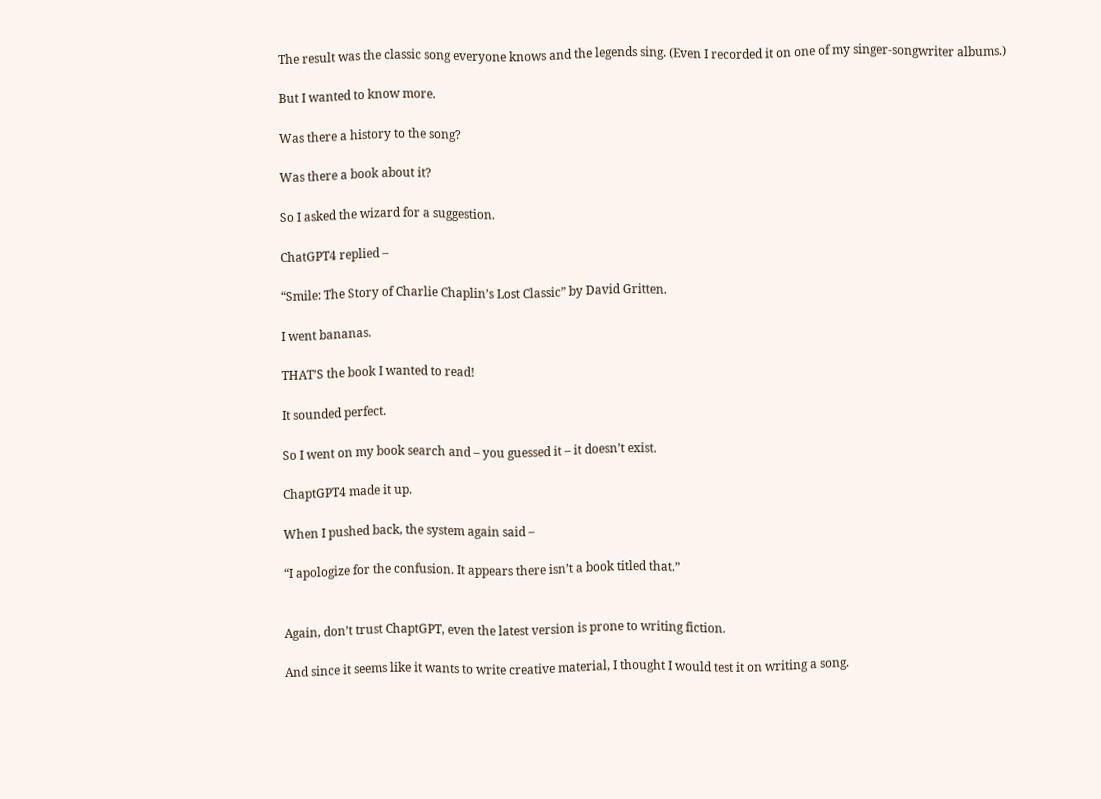The result was the classic song everyone knows and the legends sing. (Even I recorded it on one of my singer-songwriter albums.)

But I wanted to know more.

Was there a history to the song?

Was there a book about it?

So I asked the wizard for a suggestion.

ChatGPT4 replied –

“Smile: The Story of Charlie Chaplin’s Lost Classic” by David Gritten.

I went bananas.

THAT’S the book I wanted to read!

It sounded perfect.

So I went on my book search and – you guessed it – it doesn’t exist.

ChaptGPT4 made it up.

When I pushed back, the system again said –

“I apologize for the confusion. It appears there isn’t a book titled that.”


Again, don’t trust ChaptGPT, even the latest version is prone to writing fiction.

And since it seems like it wants to write creative material, I thought I would test it on writing a song.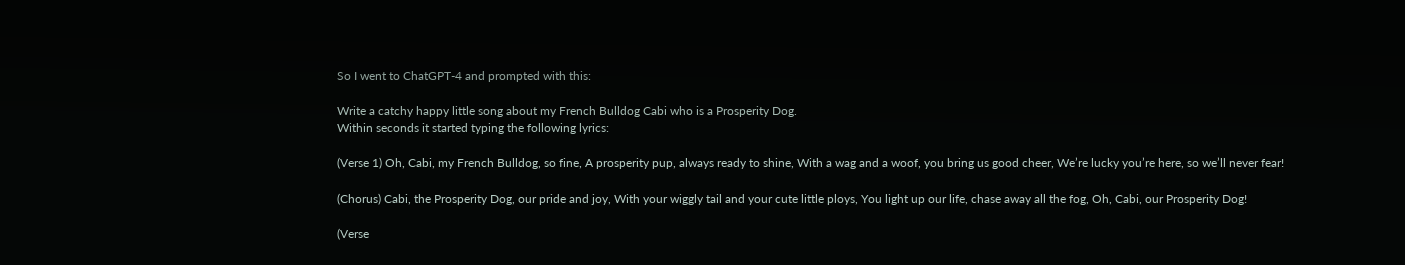So I went to ChatGPT-4 and prompted with this:

Write a catchy happy little song about my French Bulldog Cabi who is a Prosperity Dog.
Within seconds it started typing the following lyrics:

(Verse 1) Oh, Cabi, my French Bulldog, so fine, A prosperity pup, always ready to shine, With a wag and a woof, you bring us good cheer, We’re lucky you’re here, so we’ll never fear!

(Chorus) Cabi, the Prosperity Dog, our pride and joy, With your wiggly tail and your cute little ploys, You light up our life, chase away all the fog, Oh, Cabi, our Prosperity Dog!

(Verse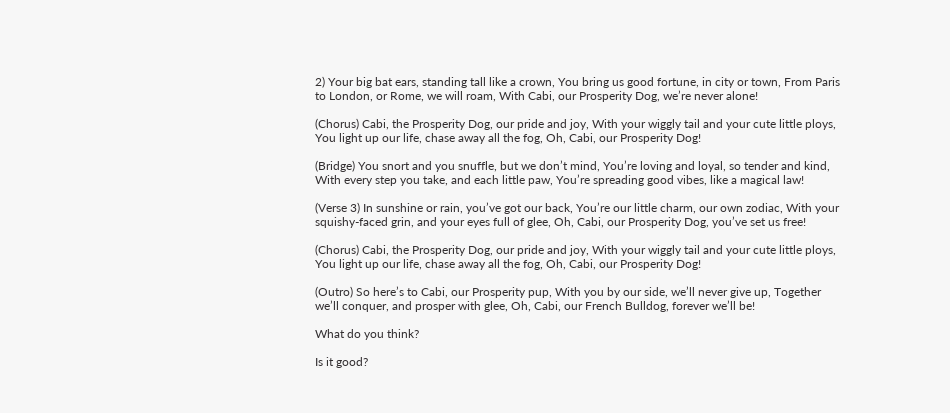2) Your big bat ears, standing tall like a crown, You bring us good fortune, in city or town, From Paris to London, or Rome, we will roam, With Cabi, our Prosperity Dog, we’re never alone!

(Chorus) Cabi, the Prosperity Dog, our pride and joy, With your wiggly tail and your cute little ploys, You light up our life, chase away all the fog, Oh, Cabi, our Prosperity Dog!

(Bridge) You snort and you snuffle, but we don’t mind, You’re loving and loyal, so tender and kind, With every step you take, and each little paw, You’re spreading good vibes, like a magical law!

(Verse 3) In sunshine or rain, you’ve got our back, You’re our little charm, our own zodiac, With your squishy-faced grin, and your eyes full of glee, Oh, Cabi, our Prosperity Dog, you’ve set us free!

(Chorus) Cabi, the Prosperity Dog, our pride and joy, With your wiggly tail and your cute little ploys, You light up our life, chase away all the fog, Oh, Cabi, our Prosperity Dog!

(Outro) So here’s to Cabi, our Prosperity pup, With you by our side, we’ll never give up, Together we’ll conquer, and prosper with glee, Oh, Cabi, our French Bulldog, forever we’ll be!

What do you think?

Is it good?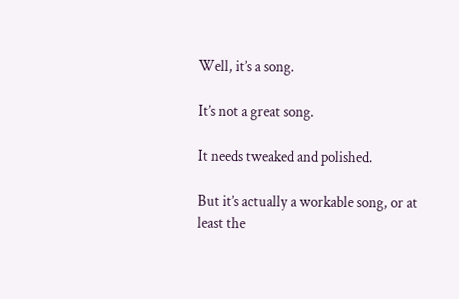Well, it’s a song.

It’s not a great song.

It needs tweaked and polished.

But it’s actually a workable song, or at least the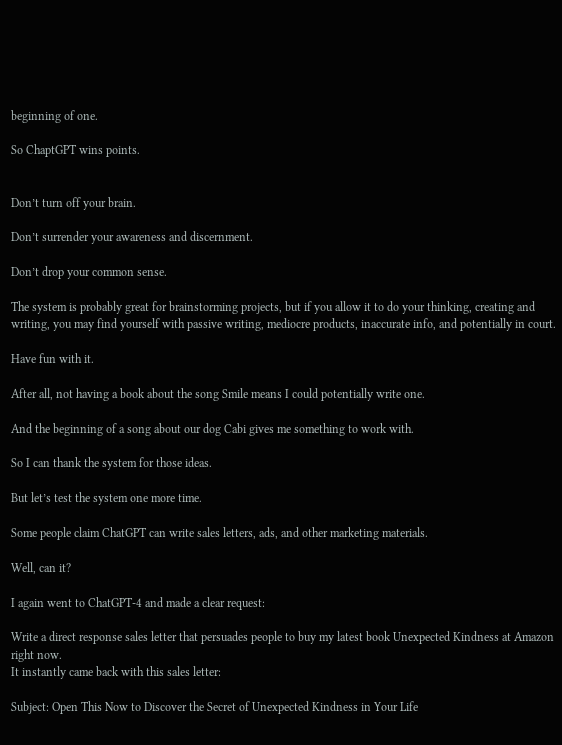beginning of one.

So ChaptGPT wins points.


Don’t turn off your brain.

Don’t surrender your awareness and discernment.

Don’t drop your common sense.

The system is probably great for brainstorming projects, but if you allow it to do your thinking, creating and writing, you may find yourself with passive writing, mediocre products, inaccurate info, and potentially in court.

Have fun with it.

After all, not having a book about the song Smile means I could potentially write one.

And the beginning of a song about our dog Cabi gives me something to work with.

So I can thank the system for those ideas.

But let’s test the system one more time.

Some people claim ChatGPT can write sales letters, ads, and other marketing materials.

Well, can it?

I again went to ChatGPT-4 and made a clear request:

Write a direct response sales letter that persuades people to buy my latest book Unexpected Kindness at Amazon right now.
It instantly came back with this sales letter:

Subject: Open This Now to Discover the Secret of Unexpected Kindness in Your Life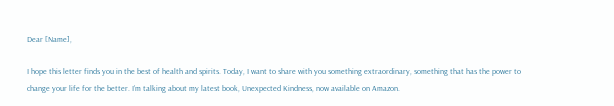Dear [Name],

I hope this letter finds you in the best of health and spirits. Today, I want to share with you something extraordinary, something that has the power to change your life for the better. I’m talking about my latest book, Unexpected Kindness, now available on Amazon.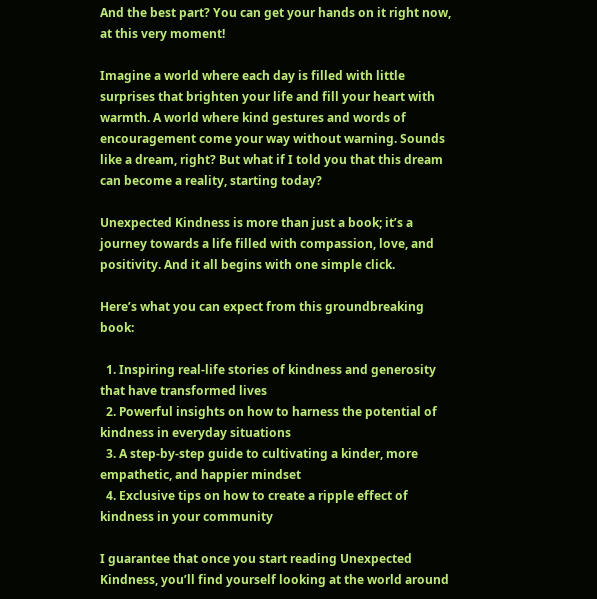And the best part? You can get your hands on it right now, at this very moment!

Imagine a world where each day is filled with little surprises that brighten your life and fill your heart with warmth. A world where kind gestures and words of encouragement come your way without warning. Sounds like a dream, right? But what if I told you that this dream can become a reality, starting today?

Unexpected Kindness is more than just a book; it’s a journey towards a life filled with compassion, love, and positivity. And it all begins with one simple click.

Here’s what you can expect from this groundbreaking book:

  1. Inspiring real-life stories of kindness and generosity that have transformed lives
  2. Powerful insights on how to harness the potential of kindness in everyday situations
  3. A step-by-step guide to cultivating a kinder, more empathetic, and happier mindset
  4. Exclusive tips on how to create a ripple effect of kindness in your community

I guarantee that once you start reading Unexpected Kindness, you’ll find yourself looking at the world around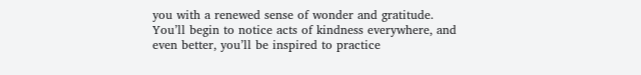you with a renewed sense of wonder and gratitude. You’ll begin to notice acts of kindness everywhere, and even better, you’ll be inspired to practice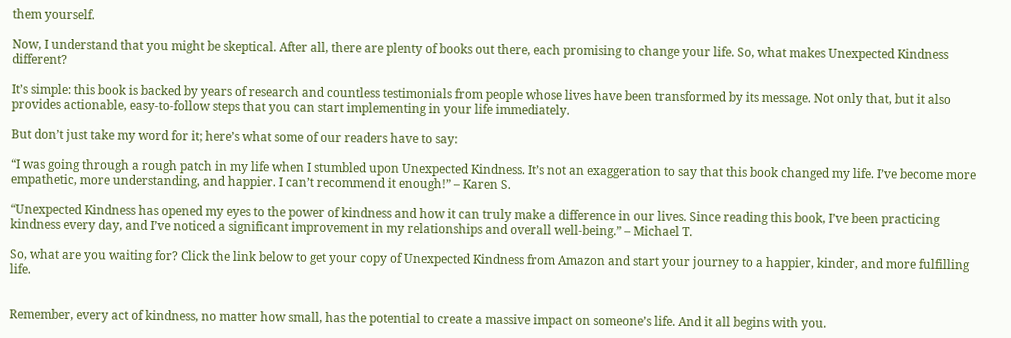them yourself.

Now, I understand that you might be skeptical. After all, there are plenty of books out there, each promising to change your life. So, what makes Unexpected Kindness different?

It’s simple: this book is backed by years of research and countless testimonials from people whose lives have been transformed by its message. Not only that, but it also provides actionable, easy-to-follow steps that you can start implementing in your life immediately.

But don’t just take my word for it; here’s what some of our readers have to say:

“I was going through a rough patch in my life when I stumbled upon Unexpected Kindness. It’s not an exaggeration to say that this book changed my life. I’ve become more empathetic, more understanding, and happier. I can’t recommend it enough!” – Karen S.

“Unexpected Kindness has opened my eyes to the power of kindness and how it can truly make a difference in our lives. Since reading this book, I’ve been practicing kindness every day, and I’ve noticed a significant improvement in my relationships and overall well-being.” – Michael T.

So, what are you waiting for? Click the link below to get your copy of Unexpected Kindness from Amazon and start your journey to a happier, kinder, and more fulfilling life.


Remember, every act of kindness, no matter how small, has the potential to create a massive impact on someone’s life. And it all begins with you.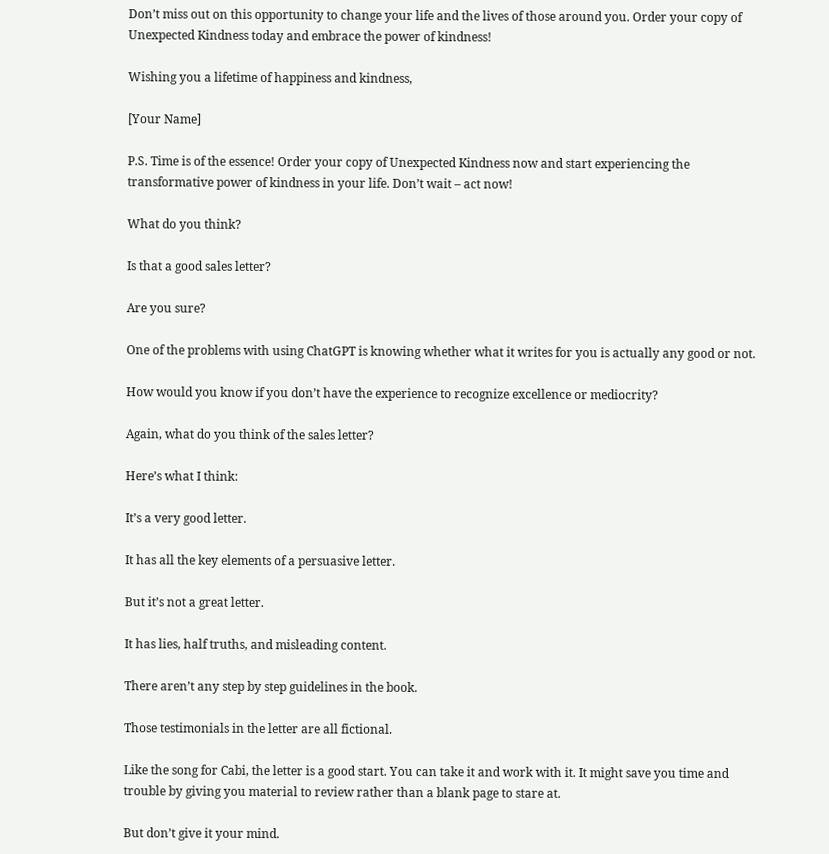Don’t miss out on this opportunity to change your life and the lives of those around you. Order your copy of Unexpected Kindness today and embrace the power of kindness!

Wishing you a lifetime of happiness and kindness,

[Your Name]

P.S. Time is of the essence! Order your copy of Unexpected Kindness now and start experiencing the transformative power of kindness in your life. Don’t wait – act now!

What do you think?

Is that a good sales letter?

Are you sure?

One of the problems with using ChatGPT is knowing whether what it writes for you is actually any good or not.

How would you know if you don’t have the experience to recognize excellence or mediocrity?

Again, what do you think of the sales letter?

Here’s what I think:

It’s a very good letter.

It has all the key elements of a persuasive letter.

But it’s not a great letter.

It has lies, half truths, and misleading content.

There aren’t any step by step guidelines in the book.

Those testimonials in the letter are all fictional.

Like the song for Cabi, the letter is a good start. You can take it and work with it. It might save you time and trouble by giving you material to review rather than a blank page to stare at.

But don’t give it your mind.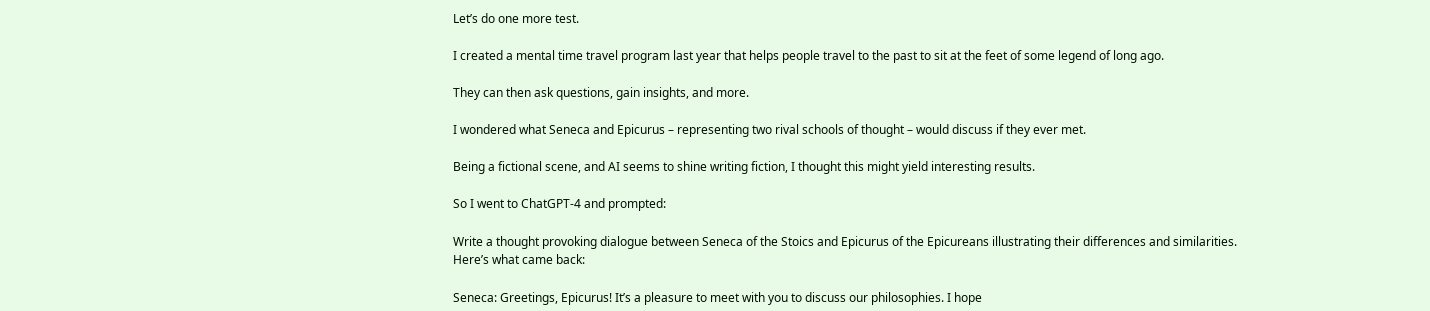Let’s do one more test.

I created a mental time travel program last year that helps people travel to the past to sit at the feet of some legend of long ago.

They can then ask questions, gain insights, and more.

I wondered what Seneca and Epicurus – representing two rival schools of thought – would discuss if they ever met.

Being a fictional scene, and AI seems to shine writing fiction, I thought this might yield interesting results.

So I went to ChatGPT-4 and prompted:

Write a thought provoking dialogue between Seneca of the Stoics and Epicurus of the Epicureans illustrating their differences and similarities.
Here’s what came back:

Seneca: Greetings, Epicurus! It’s a pleasure to meet with you to discuss our philosophies. I hope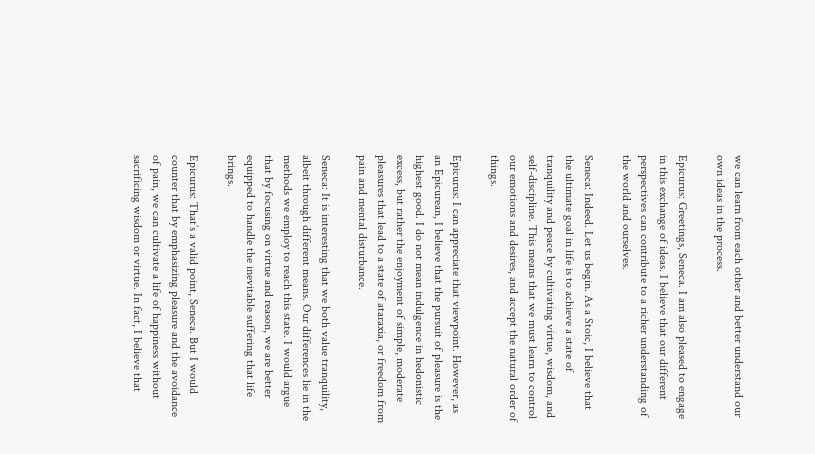we can learn from each other and better understand our own ideas in the process.

Epicurus: Greetings, Seneca. I am also pleased to engage in this exchange of ideas. I believe that our different perspectives can contribute to a richer understanding of the world and ourselves.

Seneca: Indeed. Let us begin. As a Stoic, I believe that the ultimate goal in life is to achieve a state of tranquility and peace by cultivating virtue, wisdom, and self-discipline. This means that we must learn to control our emotions and desires, and accept the natural order of things.

Epicurus: I can appreciate that viewpoint. However, as an Epicurean, I believe that the pursuit of pleasure is the highest good. I do not mean indulgence in hedonistic excess, but rather the enjoyment of simple, moderate pleasures that lead to a state of ataraxia, or freedom from pain and mental disturbance.

Seneca: It is interesting that we both value tranquility, albeit through different means. Our differences lie in the methods we employ to reach this state. I would argue that by focusing on virtue and reason, we are better equipped to handle the inevitable suffering that life brings.

Epicurus: That’s a valid point, Seneca. But I would counter that by emphasizing pleasure and the avoidance of pain, we can cultivate a life of happiness without sacrificing wisdom or virtue. In fact, I believe that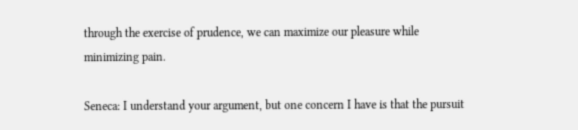through the exercise of prudence, we can maximize our pleasure while minimizing pain.

Seneca: I understand your argument, but one concern I have is that the pursuit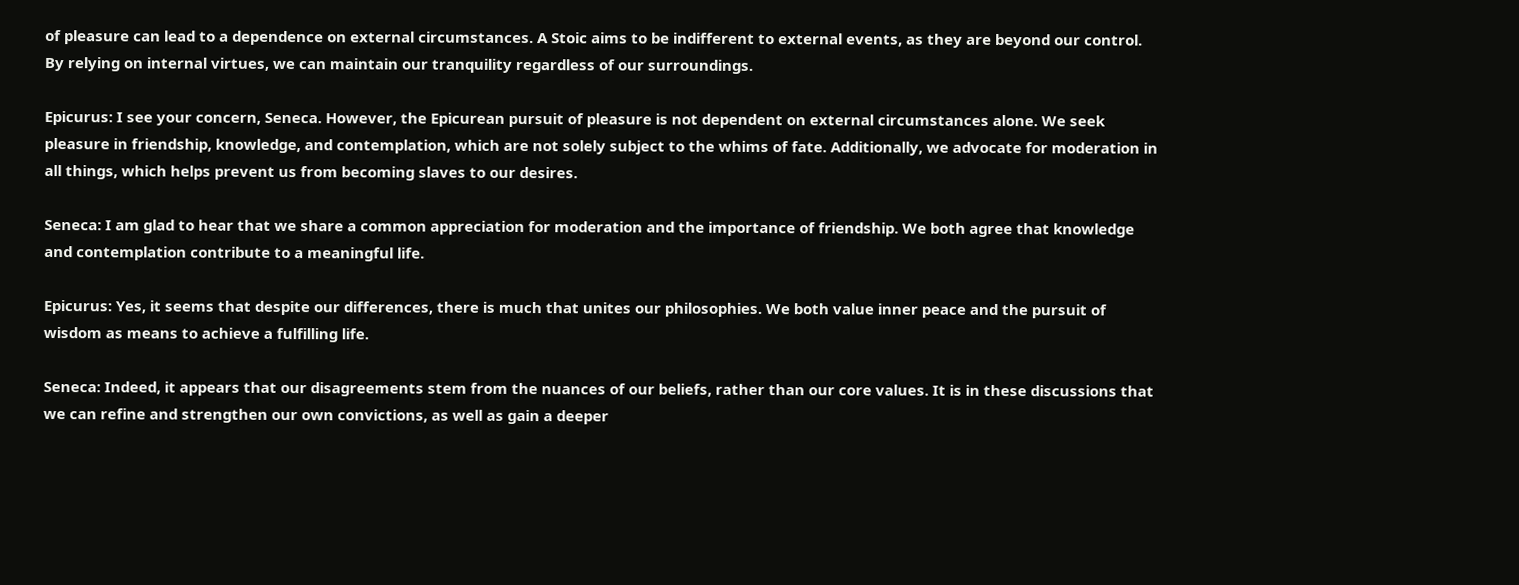of pleasure can lead to a dependence on external circumstances. A Stoic aims to be indifferent to external events, as they are beyond our control. By relying on internal virtues, we can maintain our tranquility regardless of our surroundings.

Epicurus: I see your concern, Seneca. However, the Epicurean pursuit of pleasure is not dependent on external circumstances alone. We seek pleasure in friendship, knowledge, and contemplation, which are not solely subject to the whims of fate. Additionally, we advocate for moderation in all things, which helps prevent us from becoming slaves to our desires.

Seneca: I am glad to hear that we share a common appreciation for moderation and the importance of friendship. We both agree that knowledge and contemplation contribute to a meaningful life.

Epicurus: Yes, it seems that despite our differences, there is much that unites our philosophies. We both value inner peace and the pursuit of wisdom as means to achieve a fulfilling life.

Seneca: Indeed, it appears that our disagreements stem from the nuances of our beliefs, rather than our core values. It is in these discussions that we can refine and strengthen our own convictions, as well as gain a deeper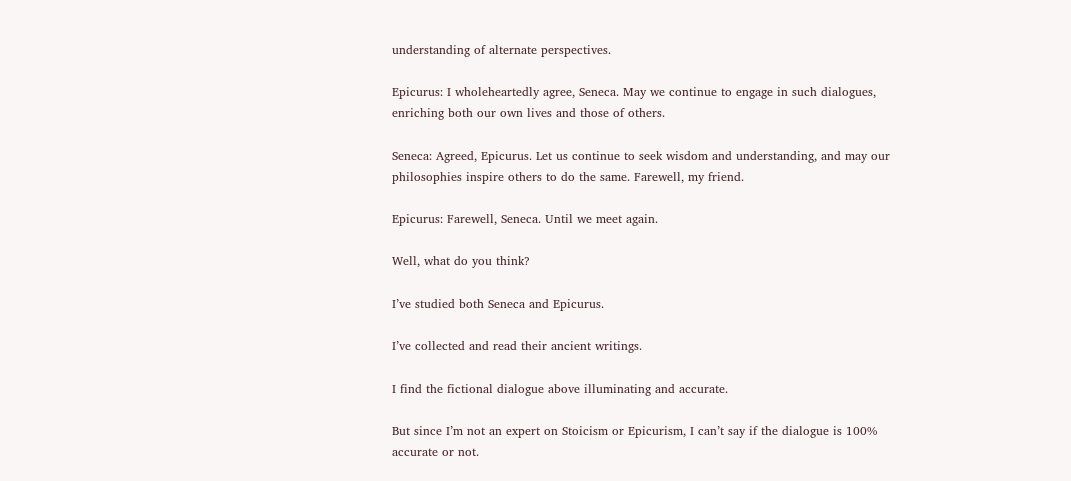understanding of alternate perspectives.

Epicurus: I wholeheartedly agree, Seneca. May we continue to engage in such dialogues, enriching both our own lives and those of others.

Seneca: Agreed, Epicurus. Let us continue to seek wisdom and understanding, and may our philosophies inspire others to do the same. Farewell, my friend.

Epicurus: Farewell, Seneca. Until we meet again.

Well, what do you think?

I’ve studied both Seneca and Epicurus.

I’ve collected and read their ancient writings.

I find the fictional dialogue above illuminating and accurate.

But since I’m not an expert on Stoicism or Epicurism, I can’t say if the dialogue is 100% accurate or not.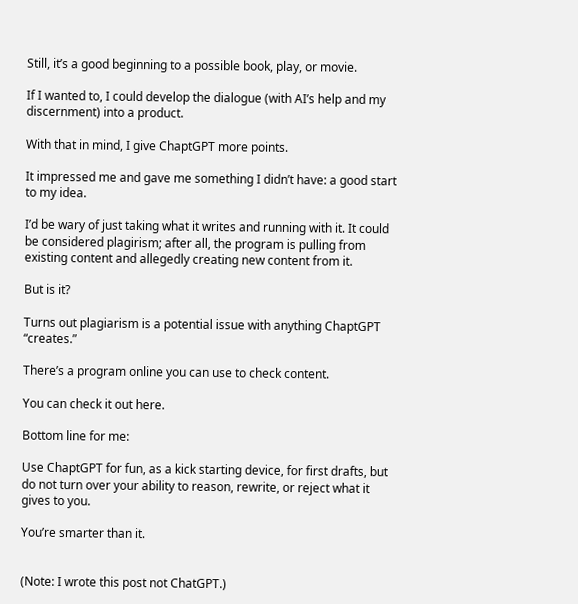Still, it’s a good beginning to a possible book, play, or movie.

If I wanted to, I could develop the dialogue (with AI’s help and my discernment) into a product.

With that in mind, I give ChaptGPT more points.

It impressed me and gave me something I didn’t have: a good start to my idea.

I’d be wary of just taking what it writes and running with it. It could be considered plagirism; after all, the program is pulling from existing content and allegedly creating new content from it.

But is it?

Turns out plagiarism is a potential issue with anything ChaptGPT “creates.”

There’s a program online you can use to check content.

You can check it out here.

Bottom line for me:

Use ChaptGPT for fun, as a kick starting device, for first drafts, but do not turn over your ability to reason, rewrite, or reject what it gives to you.

You’re smarter than it.


(Note: I wrote this post not ChatGPT.)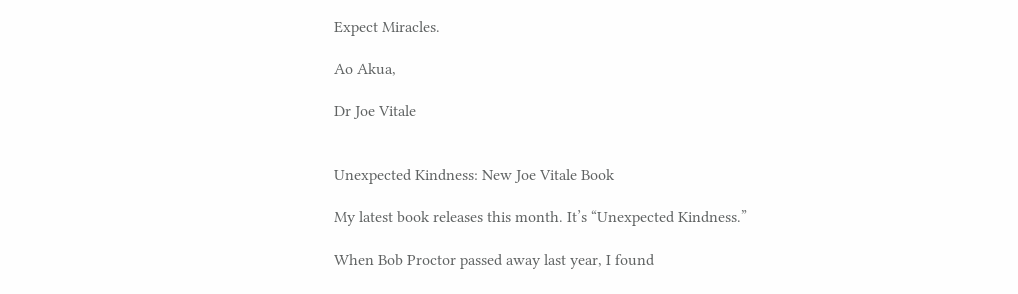Expect Miracles.

Ao Akua,

Dr Joe Vitale


Unexpected Kindness: New Joe Vitale Book

My latest book releases this month. It’s “Unexpected Kindness.”

When Bob Proctor passed away last year, I found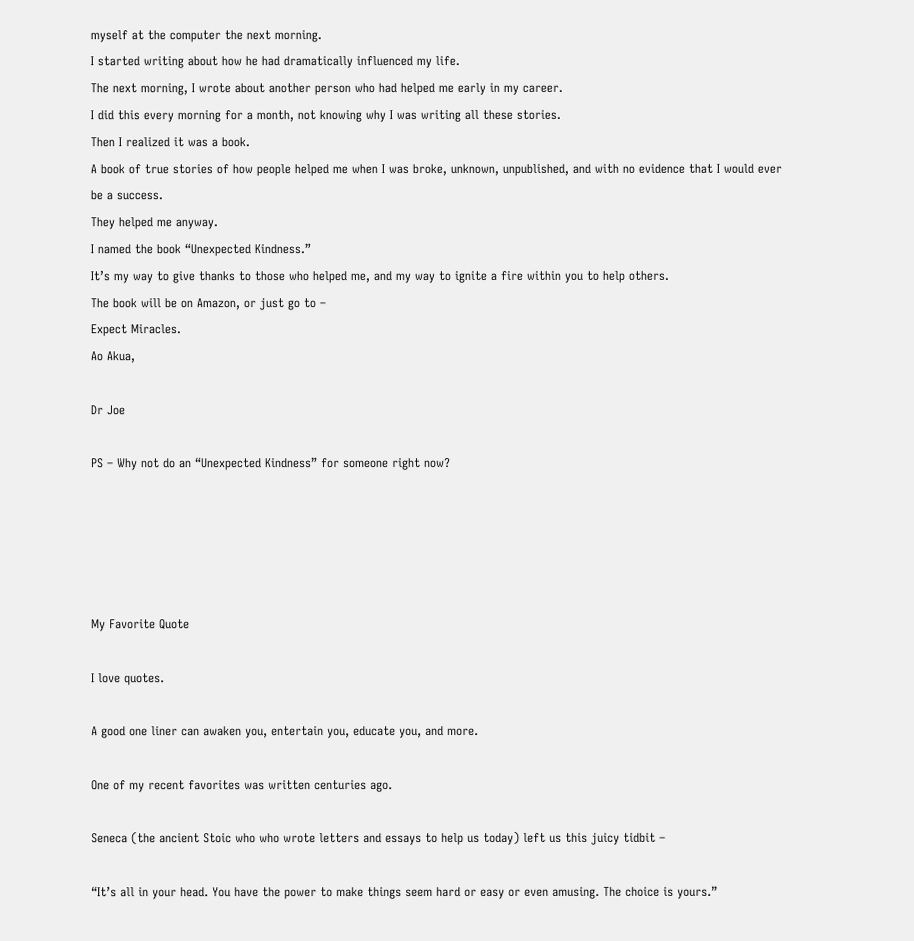myself at the computer the next morning.
I started writing about how he had dramatically influenced my life.
The next morning, I wrote about another person who had helped me early in my career.
I did this every morning for a month, not knowing why I was writing all these stories.
Then I realized it was a book.
A book of true stories of how people helped me when I was broke, unknown, unpublished, and with no evidence that I would ever be a success.
They helped me anyway.
I named the book “Unexpected Kindness.”
It’s my way to give thanks to those who helped me, and my way to ignite a fire within you to help others.
The book will be on Amazon, or just go to –
Expect Miracles.
Ao Akua,

Dr Joe

PS – Why not do an “Unexpected Kindness” for someone right now?





My Favorite Quote

I love quotes.

A good one liner can awaken you, entertain you, educate you, and more.

One of my recent favorites was written centuries ago.

Seneca (the ancient Stoic who who wrote letters and essays to help us today) left us this juicy tidbit –

“It’s all in your head. You have the power to make things seem hard or easy or even amusing. The choice is yours.”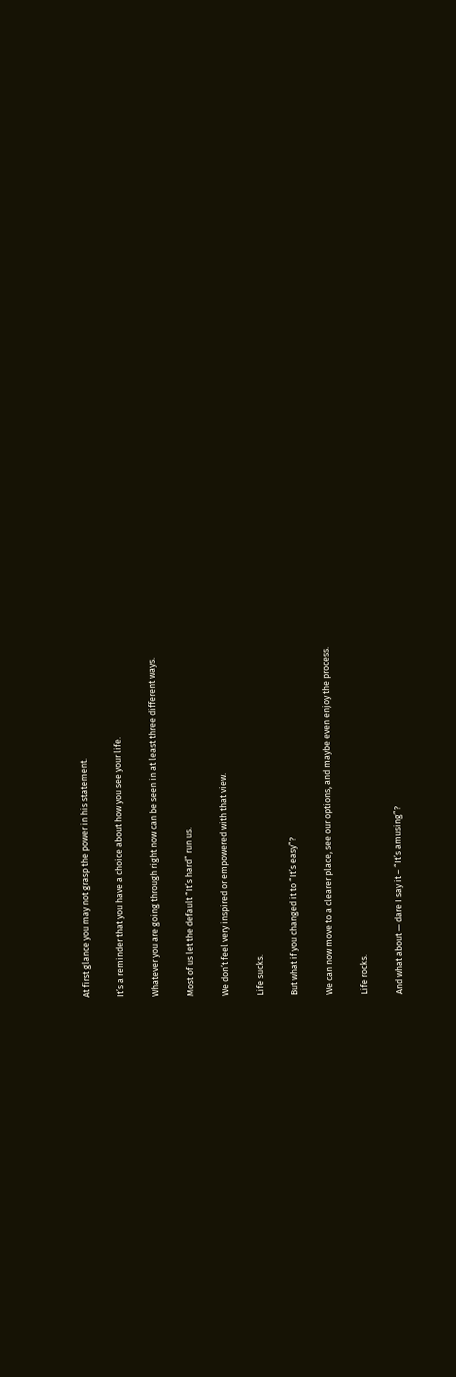At first glance you may not grasp the power in his statement.

It’s a reminder that you have a choice about how you see your life.

Whatever you are going through right now can be seen in at least three different ways.

Most of us let the default “It’s hard” run us.

We don’t feel very inspired or empowered with that view.

Life sucks.

But what if you changed it to “It’s easy”?

We can now move to a clearer place, see our options, and maybe even enjoy the process.

Life rocks.

And what about — dare I say it – “It’s amusing”?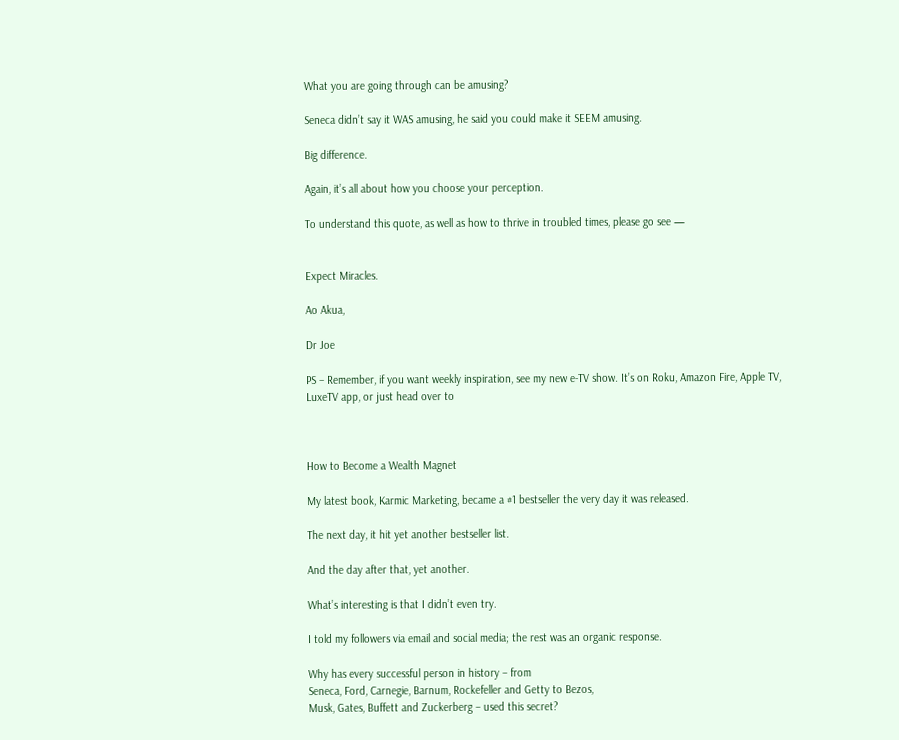What you are going through can be amusing?

Seneca didn’t say it WAS amusing, he said you could make it SEEM amusing.

Big difference.

Again, it’s all about how you choose your perception.

To understand this quote, as well as how to thrive in troubled times, please go see —


Expect Miracles.

Ao Akua,

Dr Joe

PS – Remember, if you want weekly inspiration, see my new e-TV show. It’s on Roku, Amazon Fire, Apple TV, LuxeTV app, or just head over to



How to Become a Wealth Magnet

My latest book, Karmic Marketing, became a #1 bestseller the very day it was released.

The next day, it hit yet another bestseller list.

And the day after that, yet another.

What’s interesting is that I didn’t even try.

I told my followers via email and social media; the rest was an organic response.

Why has every successful person in history – from
Seneca, Ford, Carnegie, Barnum, Rockefeller and Getty to Bezos,
Musk, Gates, Buffett and Zuckerberg – used this secret?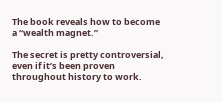The book reveals how to become a “wealth magnet.”

The secret is pretty controversial, even if it’s been proven throughout history to work.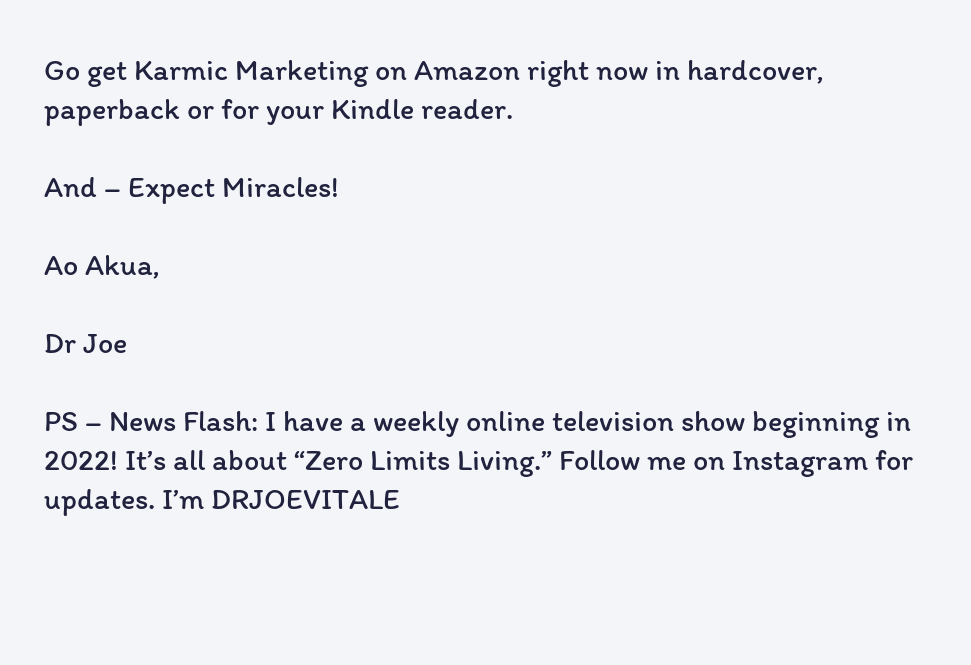Go get Karmic Marketing on Amazon right now in hardcover, paperback or for your Kindle reader.

And – Expect Miracles!

Ao Akua,

Dr Joe

PS – News Flash: I have a weekly online television show beginning in 2022! It’s all about “Zero Limits Living.” Follow me on Instagram for updates. I’m DRJOEVITALE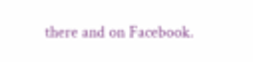there and on Facebook.